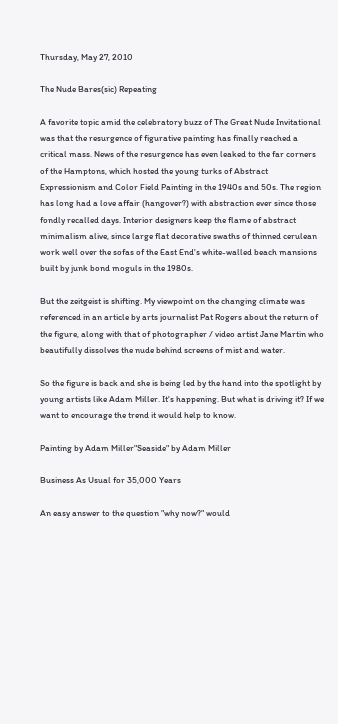Thursday, May 27, 2010

The Nude Bares(sic) Repeating

A favorite topic amid the celebratory buzz of The Great Nude Invitational was that the resurgence of figurative painting has finally reached a critical mass. News of the resurgence has even leaked to the far corners of the Hamptons, which hosted the young turks of Abstract Expressionism and Color Field Painting in the 1940s and 50s. The region has long had a love affair (hangover?) with abstraction ever since those fondly recalled days. Interior designers keep the flame of abstract minimalism alive, since large flat decorative swaths of thinned cerulean work well over the sofas of the East End's white-walled beach mansions built by junk bond moguls in the 1980s.

But the zeitgeist is shifting. My viewpoint on the changing climate was referenced in an article by arts journalist Pat Rogers about the return of the figure, along with that of photographer / video artist Jane Martin who beautifully dissolves the nude behind screens of mist and water.

So the figure is back and she is being led by the hand into the spotlight by young artists like Adam Miller. It's happening. But what is driving it? If we want to encourage the trend it would help to know.

Painting by Adam Miller"Seaside" by Adam Miller

Business As Usual for 35,000 Years

An easy answer to the question "why now?" would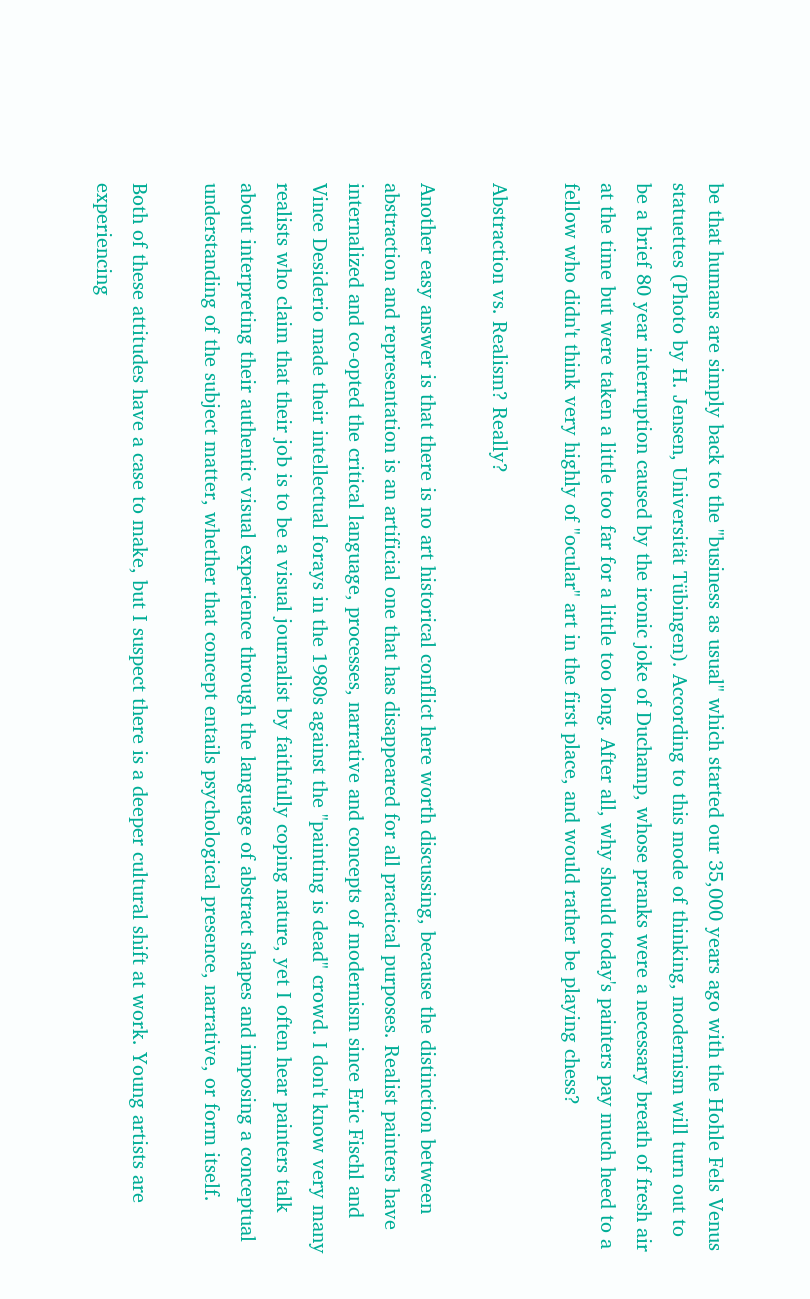be that humans are simply back to the "business as usual" which started our 35,000 years ago with the Hohle Fels Venus statuettes (Photo by H. Jensen, Universität Tübingen). According to this mode of thinking, modernism will turn out to be a brief 80 year interruption caused by the ironic joke of Duchamp, whose pranks were a necessary breath of fresh air at the time but were taken a little too far for a little too long. After all, why should today's painters pay much heed to a fellow who didn't think very highly of "ocular" art in the first place, and would rather be playing chess?

Abstraction vs. Realism? Really?

Another easy answer is that there is no art historical conflict here worth discussing, because the distinction between abstraction and representation is an artificial one that has disappeared for all practical purposes. Realist painters have internalized and co-opted the critical language, processes, narrative and concepts of modernism since Eric Fischl and Vince Desiderio made their intellectual forays in the 1980s against the "painting is dead" crowd. I don't know very many realists who claim that their job is to be a visual journalist by faithfully coping nature, yet I often hear painters talk about interpreting their authentic visual experience through the language of abstract shapes and imposing a conceptual understanding of the subject matter, whether that concept entails psychological presence, narrative, or form itself.

Both of these attitudes have a case to make, but I suspect there is a deeper cultural shift at work. Young artists are experiencing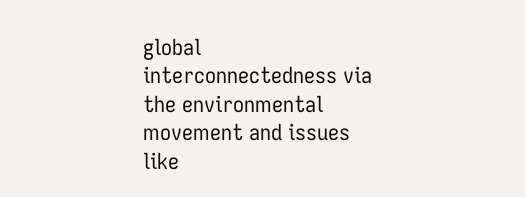global interconnectedness via the environmental movement and issues like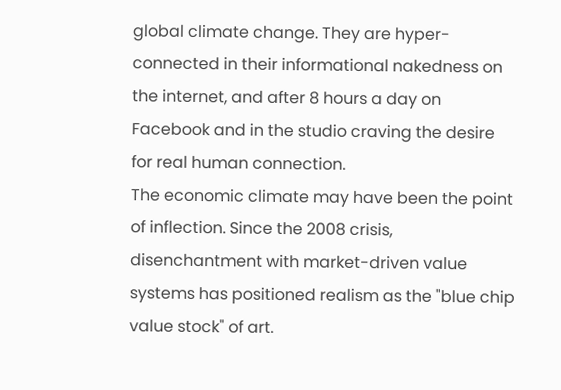global climate change. They are hyper-connected in their informational nakedness on the internet, and after 8 hours a day on Facebook and in the studio craving the desire for real human connection.
The economic climate may have been the point of inflection. Since the 2008 crisis, disenchantment with market-driven value systems has positioned realism as the "blue chip value stock" of art.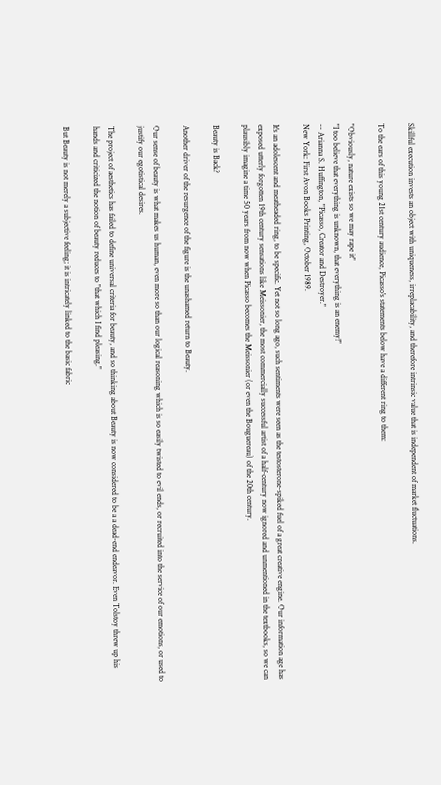Skillful execution invests an object with uniqueness, irreplacability, and therefore intrinsic value that is independent of market fluctuations.

To the ears of this young 21st century audience, Picasso's statements below have a different ring to them:

"Obviously, nature exists so we may rape it"
"I too believe that everything is unknown, that everything is an enemy!"
-- Arianna S. Huffington, "Picasso, Creator and Destroyer."
New York: First Avon Books Printing, October 1989.

It's an adolescent and meatheaded ring, to be specific. Yet not so long ago, such sentiments were seen as the testosterone-spiked fuel of a great creative engine. Our information age has exposed utterly forgotten 19th century sensations like Meissonier, the most commercially successful artist of a half-century now ignored and unmentioned in the textbooks, so we can plausibly imagine a time 50 years from now when Picasso becomes the Meissonier (or even the Bouguereau) of the 20th century.

Beauty is Back?

Another driver of the resurgence of the figure is the unashamed return to Beauty.

Our sense of beauty is what makes us human, even more so than our logical reasoning which is so easily twisted to evil ends, or recruited into the service of our emotions, or used to justify our egotistical desires.

The project of aesthetics has failed to define universal criteria for beauty, and so thinking about Beauty is now considered to be a a dead-end endeavor. Even Tolstoy threw up his hands and criticized the notion of beauty reduces to "that which I find pleasing."

But Beauty is not merely a subjective feeling; it is intricately linked to the basic fabric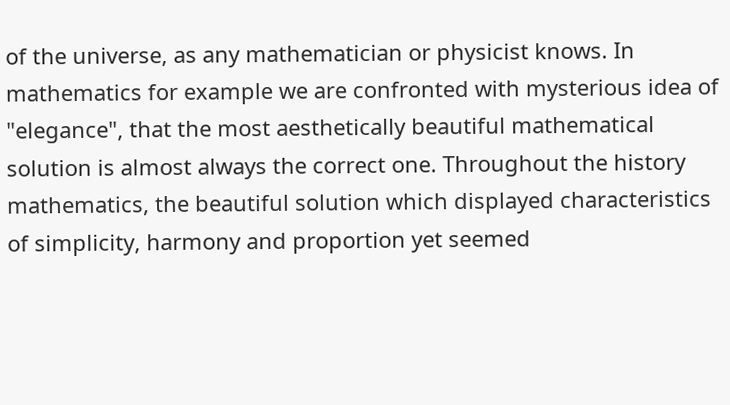of the universe, as any mathematician or physicist knows. In mathematics for example we are confronted with mysterious idea of "elegance", that the most aesthetically beautiful mathematical solution is almost always the correct one. Throughout the history mathematics, the beautiful solution which displayed characteristics of simplicity, harmony and proportion yet seemed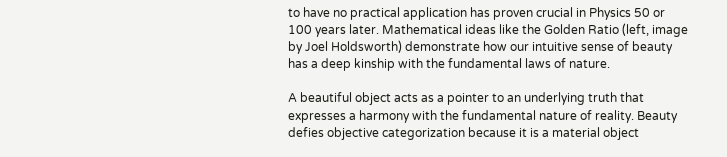to have no practical application has proven crucial in Physics 50 or 100 years later. Mathematical ideas like the Golden Ratio (left, image by Joel Holdsworth) demonstrate how our intuitive sense of beauty has a deep kinship with the fundamental laws of nature.

A beautiful object acts as a pointer to an underlying truth that expresses a harmony with the fundamental nature of reality. Beauty defies objective categorization because it is a material object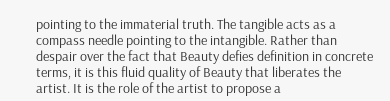pointing to the immaterial truth. The tangible acts as a compass needle pointing to the intangible. Rather than despair over the fact that Beauty defies definition in concrete terms, it is this fluid quality of Beauty that liberates the artist. It is the role of the artist to propose a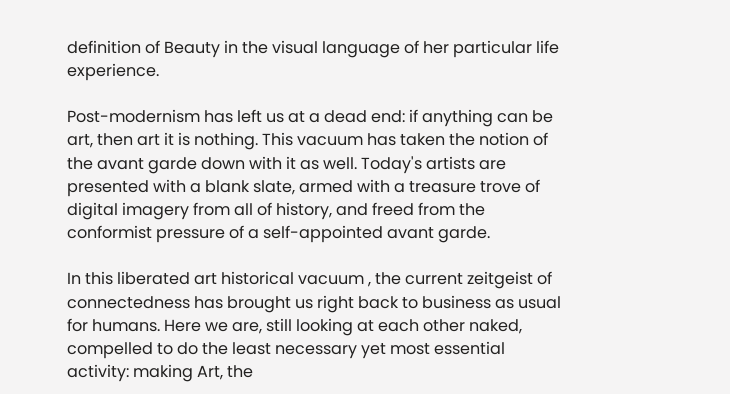definition of Beauty in the visual language of her particular life experience.

Post-modernism has left us at a dead end: if anything can be art, then art it is nothing. This vacuum has taken the notion of the avant garde down with it as well. Today's artists are presented with a blank slate, armed with a treasure trove of digital imagery from all of history, and freed from the conformist pressure of a self-appointed avant garde.

In this liberated art historical vacuum , the current zeitgeist of connectedness has brought us right back to business as usual for humans. Here we are, still looking at each other naked, compelled to do the least necessary yet most essential activity: making Art, the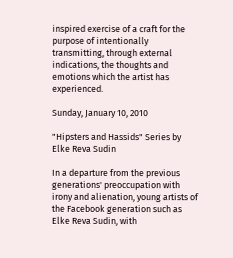inspired exercise of a craft for the purpose of intentionally transmitting, through external indications, the thoughts and emotions which the artist has experienced.

Sunday, January 10, 2010

"Hipsters and Hassids" Series by Elke Reva Sudin

In a departure from the previous generations' preoccupation with irony and alienation, young artists of the Facebook generation such as Elke Reva Sudin, with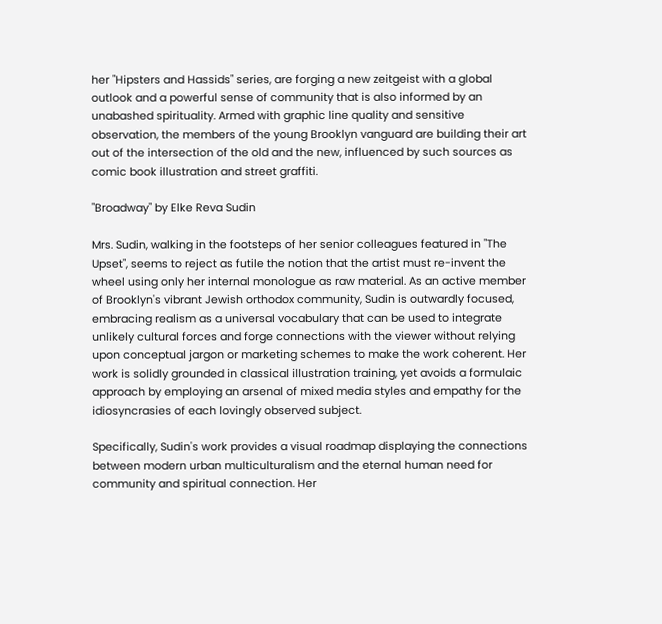her "Hipsters and Hassids" series, are forging a new zeitgeist with a global outlook and a powerful sense of community that is also informed by an unabashed spirituality. Armed with graphic line quality and sensitive observation, the members of the young Brooklyn vanguard are building their art out of the intersection of the old and the new, influenced by such sources as comic book illustration and street graffiti.

"Broadway" by Elke Reva Sudin

Mrs. Sudin, walking in the footsteps of her senior colleagues featured in "The Upset", seems to reject as futile the notion that the artist must re-invent the wheel using only her internal monologue as raw material. As an active member of Brooklyn's vibrant Jewish orthodox community, Sudin is outwardly focused, embracing realism as a universal vocabulary that can be used to integrate unlikely cultural forces and forge connections with the viewer without relying upon conceptual jargon or marketing schemes to make the work coherent. Her work is solidly grounded in classical illustration training, yet avoids a formulaic approach by employing an arsenal of mixed media styles and empathy for the idiosyncrasies of each lovingly observed subject.

Specifically, Sudin's work provides a visual roadmap displaying the connections between modern urban multiculturalism and the eternal human need for community and spiritual connection. Her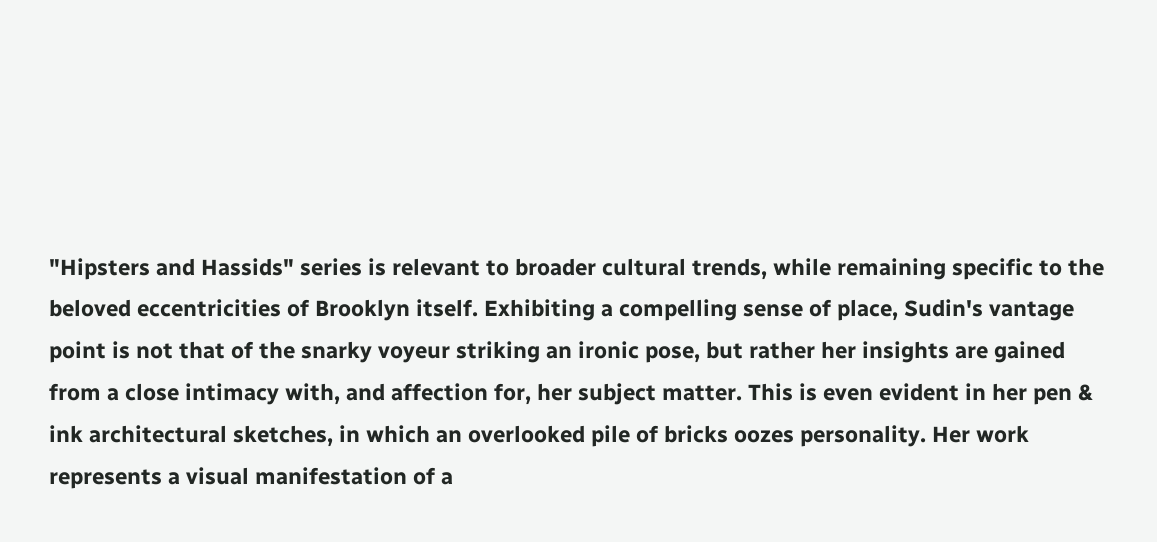"Hipsters and Hassids" series is relevant to broader cultural trends, while remaining specific to the beloved eccentricities of Brooklyn itself. Exhibiting a compelling sense of place, Sudin's vantage point is not that of the snarky voyeur striking an ironic pose, but rather her insights are gained from a close intimacy with, and affection for, her subject matter. This is even evident in her pen & ink architectural sketches, in which an overlooked pile of bricks oozes personality. Her work represents a visual manifestation of a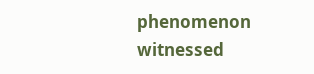phenomenon witnessed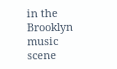in the Brooklyn music scene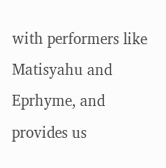with performers like Matisyahu and Eprhyme, and provides us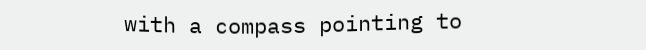with a compass pointing to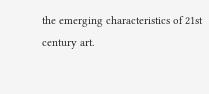the emerging characteristics of 21st century art.